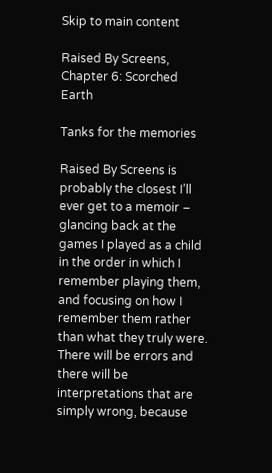Skip to main content

Raised By Screens, Chapter 6: Scorched Earth

Tanks for the memories

Raised By Screens is probably the closest I’ll ever get to a memoir – glancing back at the games I played as a child in the order in which I remember playing them, and focusing on how I remember them rather than what they truly were. There will be errors and there will be interpretations that are simply wrong, because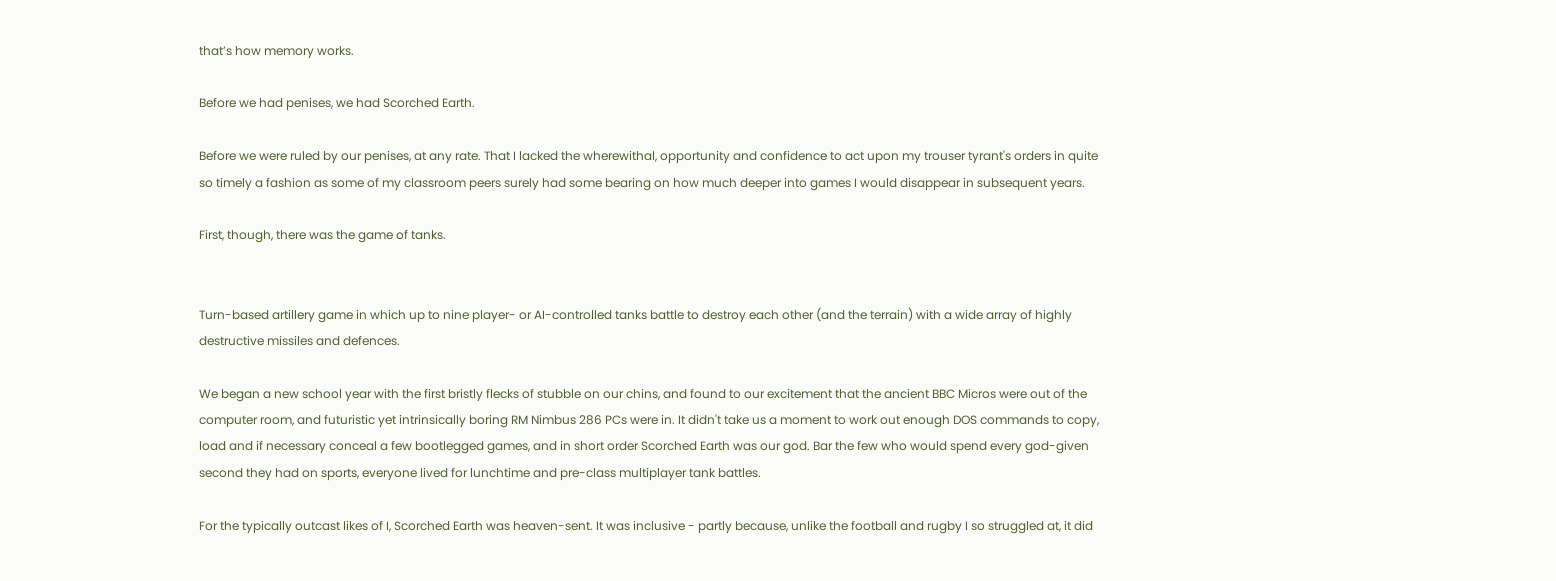that’s how memory works.

Before we had penises, we had Scorched Earth.

Before we were ruled by our penises, at any rate. That I lacked the wherewithal, opportunity and confidence to act upon my trouser tyrant's orders in quite so timely a fashion as some of my classroom peers surely had some bearing on how much deeper into games I would disappear in subsequent years.

First, though, there was the game of tanks.


Turn-based artillery game in which up to nine player- or AI-controlled tanks battle to destroy each other (and the terrain) with a wide array of highly destructive missiles and defences.

We began a new school year with the first bristly flecks of stubble on our chins, and found to our excitement that the ancient BBC Micros were out of the computer room, and futuristic yet intrinsically boring RM Nimbus 286 PCs were in. It didn't take us a moment to work out enough DOS commands to copy, load and if necessary conceal a few bootlegged games, and in short order Scorched Earth was our god. Bar the few who would spend every god-given second they had on sports, everyone lived for lunchtime and pre-class multiplayer tank battles.

For the typically outcast likes of I, Scorched Earth was heaven-sent. It was inclusive - partly because, unlike the football and rugby I so struggled at, it did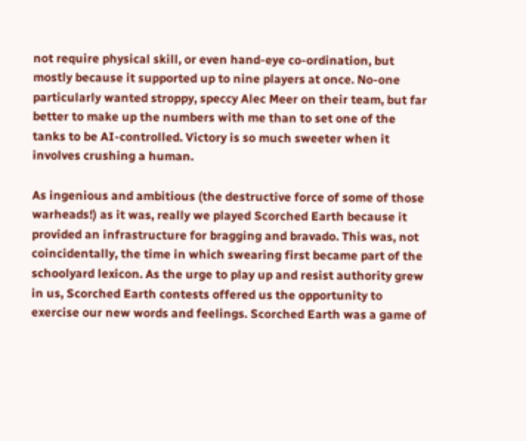not require physical skill, or even hand-eye co-ordination, but mostly because it supported up to nine players at once. No-one particularly wanted stroppy, speccy Alec Meer on their team, but far better to make up the numbers with me than to set one of the tanks to be AI-controlled. Victory is so much sweeter when it involves crushing a human.

As ingenious and ambitious (the destructive force of some of those warheads!) as it was, really we played Scorched Earth because it provided an infrastructure for bragging and bravado. This was, not coincidentally, the time in which swearing first became part of the schoolyard lexicon. As the urge to play up and resist authority grew in us, Scorched Earth contests offered us the opportunity to exercise our new words and feelings. Scorched Earth was a game of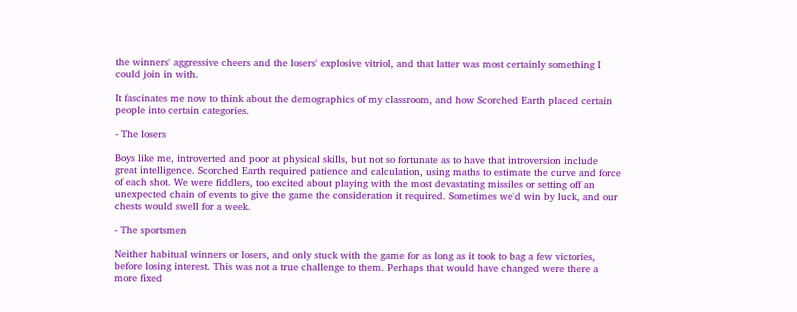the winners' aggressive cheers and the losers' explosive vitriol, and that latter was most certainly something I could join in with.

It fascinates me now to think about the demographics of my classroom, and how Scorched Earth placed certain people into certain categories.

- The losers

Boys like me, introverted and poor at physical skills, but not so fortunate as to have that introversion include great intelligence. Scorched Earth required patience and calculation, using maths to estimate the curve and force of each shot. We were fiddlers, too excited about playing with the most devastating missiles or setting off an unexpected chain of events to give the game the consideration it required. Sometimes we'd win by luck, and our chests would swell for a week.

- The sportsmen

Neither habitual winners or losers, and only stuck with the game for as long as it took to bag a few victories, before losing interest. This was not a true challenge to them. Perhaps that would have changed were there a more fixed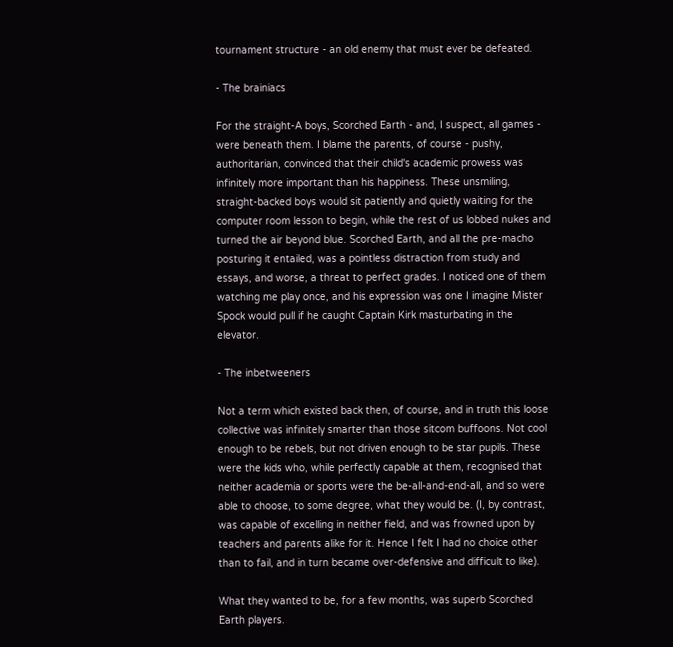tournament structure - an old enemy that must ever be defeated.

- The brainiacs

For the straight-A boys, Scorched Earth - and, I suspect, all games - were beneath them. I blame the parents, of course - pushy, authoritarian, convinced that their child's academic prowess was infinitely more important than his happiness. These unsmiling, straight-backed boys would sit patiently and quietly waiting for the computer room lesson to begin, while the rest of us lobbed nukes and turned the air beyond blue. Scorched Earth, and all the pre-macho posturing it entailed, was a pointless distraction from study and essays, and worse, a threat to perfect grades. I noticed one of them watching me play once, and his expression was one I imagine Mister Spock would pull if he caught Captain Kirk masturbating in the elevator.

- The inbetweeners

Not a term which existed back then, of course, and in truth this loose collective was infinitely smarter than those sitcom buffoons. Not cool enough to be rebels, but not driven enough to be star pupils. These were the kids who, while perfectly capable at them, recognised that neither academia or sports were the be-all-and-end-all, and so were able to choose, to some degree, what they would be. (I, by contrast, was capable of excelling in neither field, and was frowned upon by teachers and parents alike for it. Hence I felt I had no choice other than to fail, and in turn became over-defensive and difficult to like).

What they wanted to be, for a few months, was superb Scorched Earth players.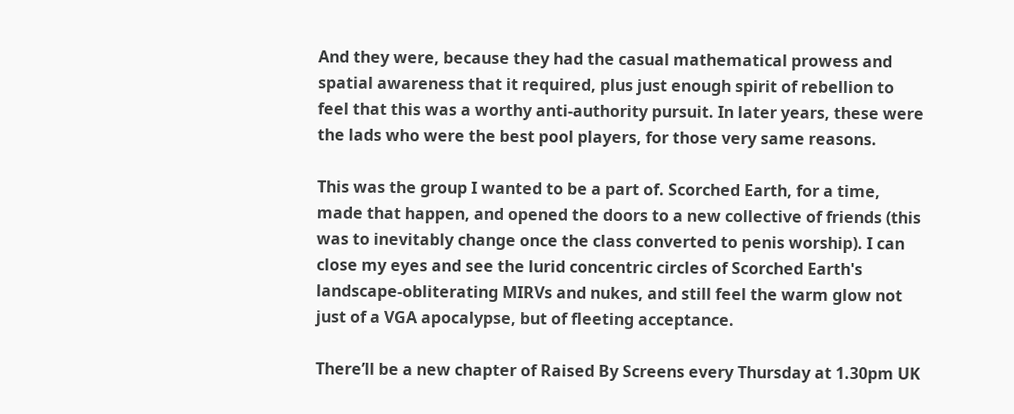And they were, because they had the casual mathematical prowess and spatial awareness that it required, plus just enough spirit of rebellion to feel that this was a worthy anti-authority pursuit. In later years, these were the lads who were the best pool players, for those very same reasons.

This was the group I wanted to be a part of. Scorched Earth, for a time, made that happen, and opened the doors to a new collective of friends (this was to inevitably change once the class converted to penis worship). I can close my eyes and see the lurid concentric circles of Scorched Earth's landscape-obliterating MIRVs and nukes, and still feel the warm glow not just of a VGA apocalypse, but of fleeting acceptance.

There’ll be a new chapter of Raised By Screens every Thursday at 1.30pm UK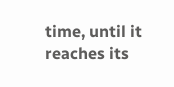time, until it reaches its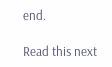end.

Read this next